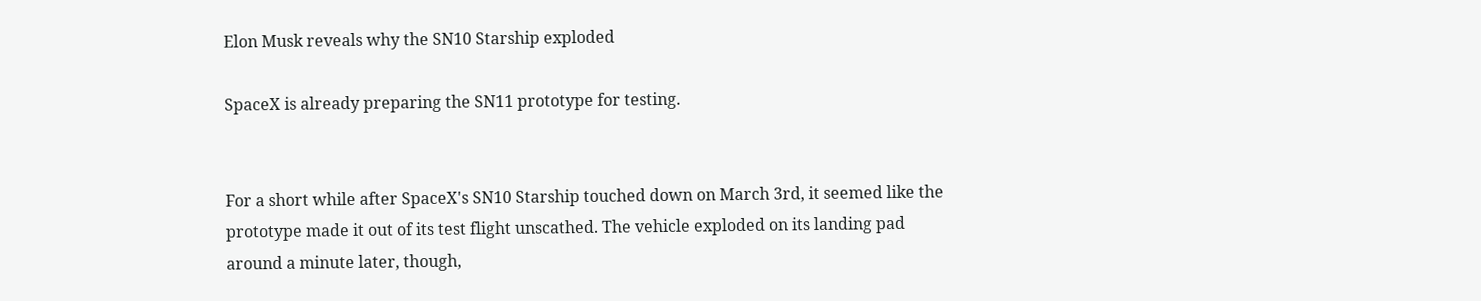Elon Musk reveals why the SN10 Starship exploded

SpaceX is already preparing the SN11 prototype for testing.


For a short while after SpaceX's SN10 Starship touched down on March 3rd, it seemed like the prototype made it out of its test flight unscathed. The vehicle exploded on its landing pad around a minute later, though,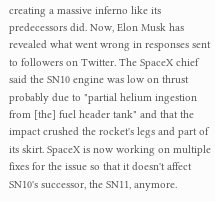creating a massive inferno like its predecessors did. Now, Elon Musk has revealed what went wrong in responses sent to followers on Twitter. The SpaceX chief said the SN10 engine was low on thrust probably due to "partial helium ingestion from [the] fuel header tank" and that the impact crushed the rocket's legs and part of its skirt. SpaceX is now working on multiple fixes for the issue so that it doesn't affect SN10's successor, the SN11, anymore.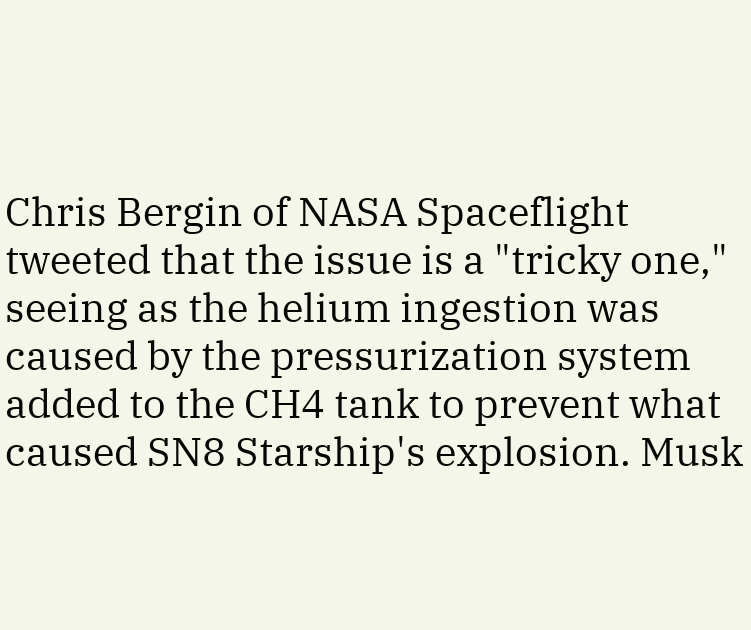Chris Bergin of NASA Spaceflight tweeted that the issue is a "tricky one," seeing as the helium ingestion was caused by the pressurization system added to the CH4 tank to prevent what caused SN8 Starship's explosion. Musk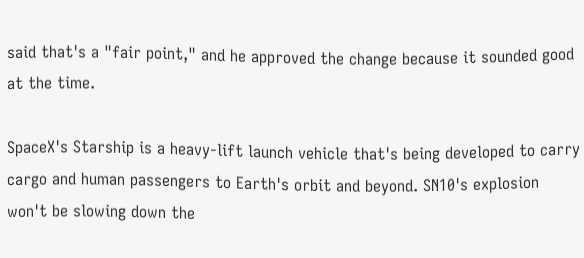said that's a "fair point," and he approved the change because it sounded good at the time.

SpaceX's Starship is a heavy-lift launch vehicle that's being developed to carry cargo and human passengers to Earth's orbit and beyond. SN10's explosion won't be slowing down the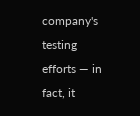company's testing efforts — in fact, it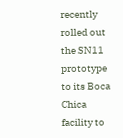recently rolled out the SN11 prototype to its Boca Chica facility to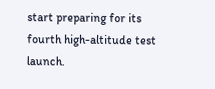start preparing for its fourth high-altitude test launch.